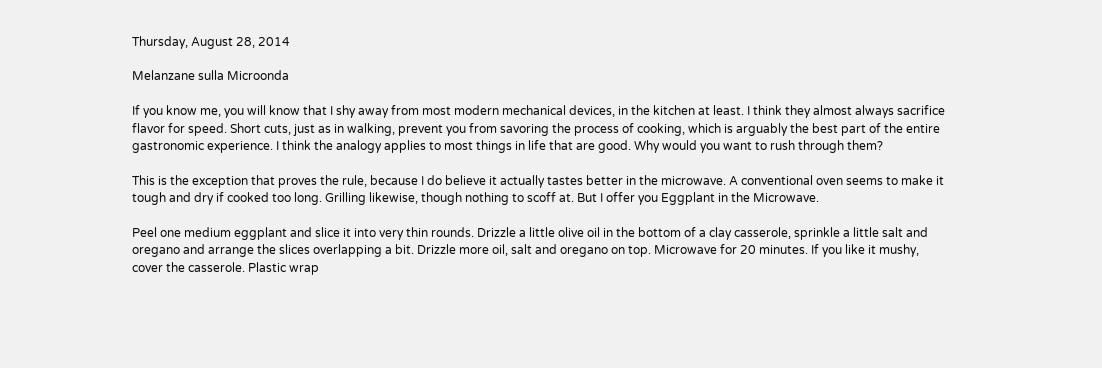Thursday, August 28, 2014

Melanzane sulla Microonda

If you know me, you will know that I shy away from most modern mechanical devices, in the kitchen at least. I think they almost always sacrifice flavor for speed. Short cuts, just as in walking, prevent you from savoring the process of cooking, which is arguably the best part of the entire gastronomic experience. I think the analogy applies to most things in life that are good. Why would you want to rush through them?

This is the exception that proves the rule, because I do believe it actually tastes better in the microwave. A conventional oven seems to make it tough and dry if cooked too long. Grilling likewise, though nothing to scoff at. But I offer you Eggplant in the Microwave.

Peel one medium eggplant and slice it into very thin rounds. Drizzle a little olive oil in the bottom of a clay casserole, sprinkle a little salt and oregano and arrange the slices overlapping a bit. Drizzle more oil, salt and oregano on top. Microwave for 20 minutes. If you like it mushy, cover the casserole. Plastic wrap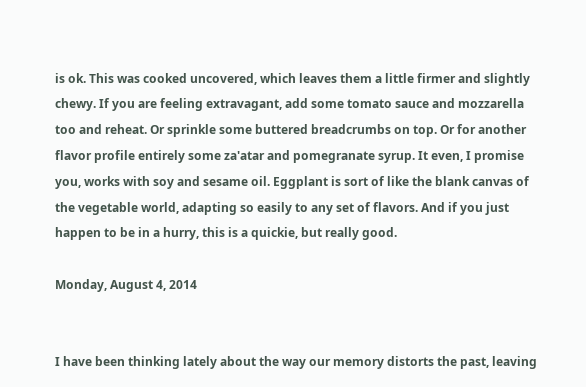is ok. This was cooked uncovered, which leaves them a little firmer and slightly chewy. If you are feeling extravagant, add some tomato sauce and mozzarella too and reheat. Or sprinkle some buttered breadcrumbs on top. Or for another flavor profile entirely some za'atar and pomegranate syrup. It even, I promise you, works with soy and sesame oil. Eggplant is sort of like the blank canvas of the vegetable world, adapting so easily to any set of flavors. And if you just happen to be in a hurry, this is a quickie, but really good.

Monday, August 4, 2014


I have been thinking lately about the way our memory distorts the past, leaving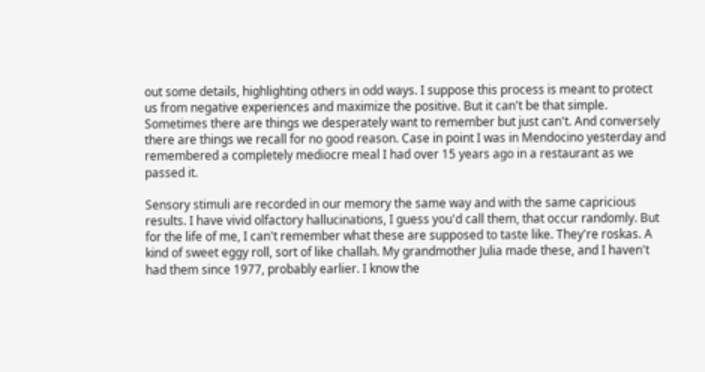out some details, highlighting others in odd ways. I suppose this process is meant to protect us from negative experiences and maximize the positive. But it can't be that simple. Sometimes there are things we desperately want to remember but just can't. And conversely there are things we recall for no good reason. Case in point I was in Mendocino yesterday and remembered a completely mediocre meal I had over 15 years ago in a restaurant as we passed it.

Sensory stimuli are recorded in our memory the same way and with the same capricious results. I have vivid olfactory hallucinations, I guess you'd call them, that occur randomly. But for the life of me, I can't remember what these are supposed to taste like. They're roskas. A kind of sweet eggy roll, sort of like challah. My grandmother Julia made these, and I haven't had them since 1977, probably earlier. I know the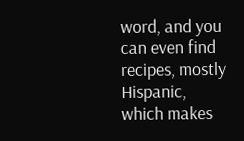word, and you can even find recipes, mostly Hispanic, which makes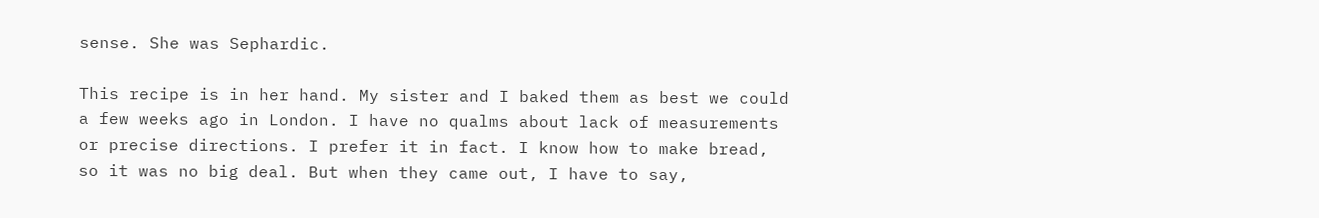sense. She was Sephardic.

This recipe is in her hand. My sister and I baked them as best we could a few weeks ago in London. I have no qualms about lack of measurements or precise directions. I prefer it in fact. I know how to make bread, so it was no big deal. But when they came out, I have to say,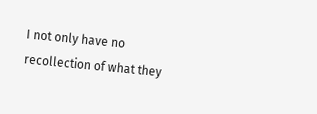I not only have no recollection of what they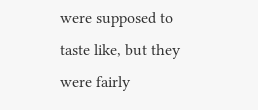were supposed to taste like, but they were fairly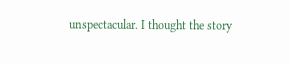unspectacular. I thought the story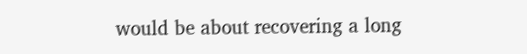would be about recovering a long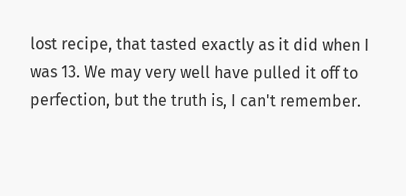lost recipe, that tasted exactly as it did when I was 13. We may very well have pulled it off to perfection, but the truth is, I can't remember.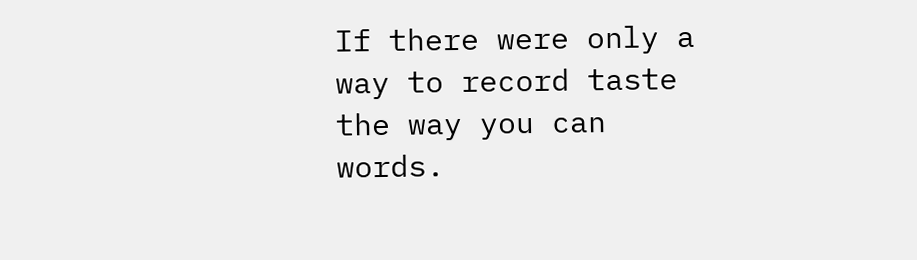If there were only a way to record taste the way you can words.